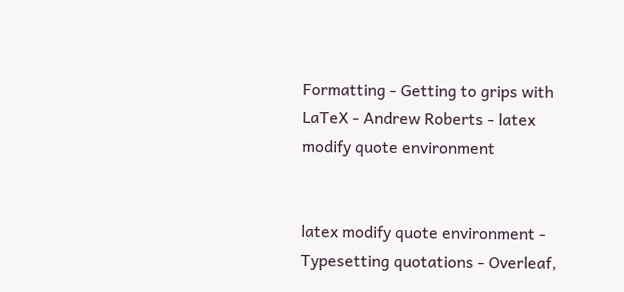Formatting - Getting to grips with LaTeX - Andrew Roberts - latex modify quote environment


latex modify quote environment - Typesetting quotations - Overleaf,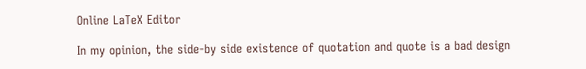Online LaTeX Editor

In my opinion, the side-by side existence of quotation and quote is a bad design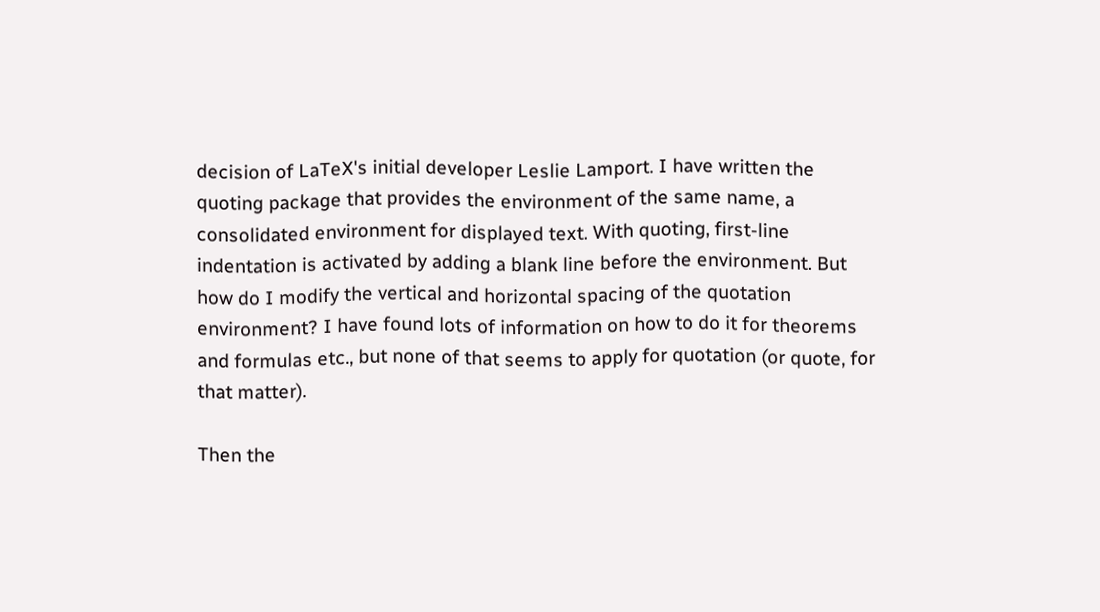decision of LaTeX's initial developer Leslie Lamport. I have written the quoting package that provides the environment of the same name, a consolidated environment for displayed text. With quoting, first-line indentation is activated by adding a blank line before the environment. But how do I modify the vertical and horizontal spacing of the quotation environment? I have found lots of information on how to do it for theorems and formulas etc., but none of that seems to apply for quotation (or quote, for that matter).

Then the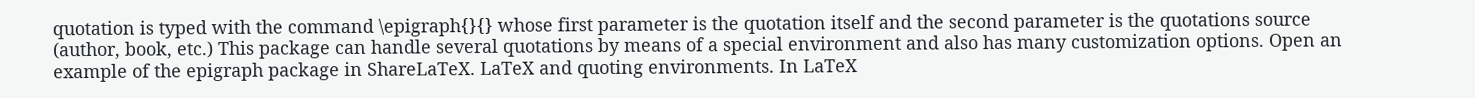quotation is typed with the command \epigraph{}{} whose first parameter is the quotation itself and the second parameter is the quotations source (author, book, etc.) This package can handle several quotations by means of a special environment and also has many customization options. Open an example of the epigraph package in ShareLaTeX. LaTeX and quoting environments. In LaTeX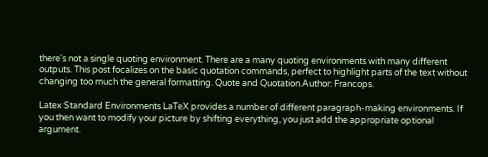there's not a single quoting environment. There are a many quoting environments with many different outputs. This post focalizes on the basic quotation commands, perfect to highlight parts of the text without changing too much the general formatting. Quote and Quotation.Author: Francops.

Latex Standard Environments LaTeX provides a number of different paragraph-making environments. If you then want to modify your picture by shifting everything, you just add the appropriate optional argument.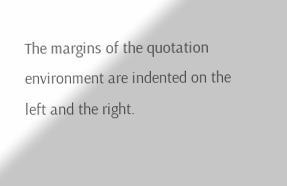The margins of the quotation environment are indented on the left and the right.